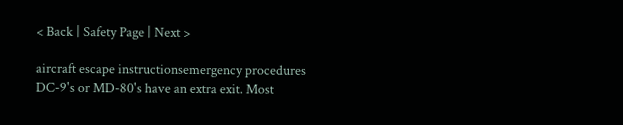< Back | Safety Page | Next >

aircraft escape instructionsemergency procedures
DC-9's or MD-80's have an extra exit. Most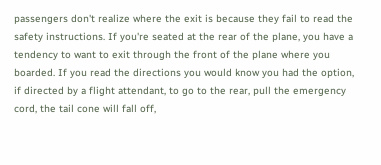passengers don't realize where the exit is because they fail to read the safety instructions. If you're seated at the rear of the plane, you have a tendency to want to exit through the front of the plane where you boarded. If you read the directions you would know you had the option, if directed by a flight attendant, to go to the rear, pull the emergency cord, the tail cone will fall off,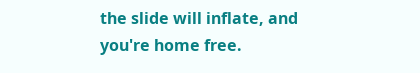the slide will inflate, and you're home free.